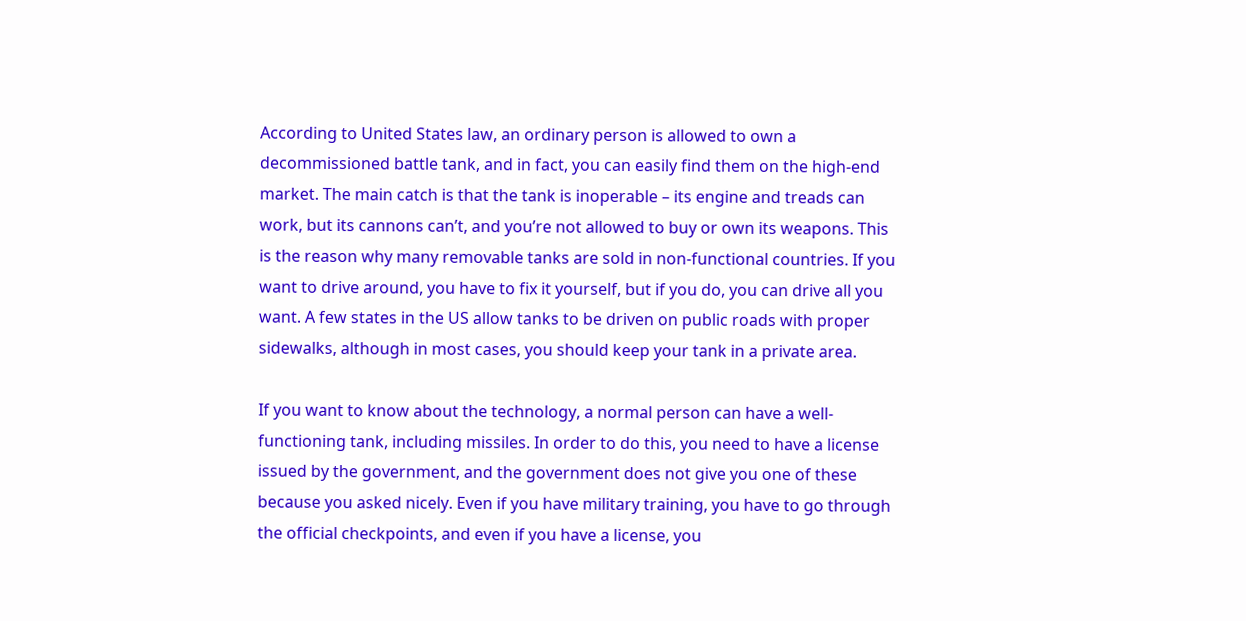According to United States law, an ordinary person is allowed to own a decommissioned battle tank, and in fact, you can easily find them on the high-end market. The main catch is that the tank is inoperable – its engine and treads can work, but its cannons can’t, and you’re not allowed to buy or own its weapons. This is the reason why many removable tanks are sold in non-functional countries. If you want to drive around, you have to fix it yourself, but if you do, you can drive all you want. A few states in the US allow tanks to be driven on public roads with proper sidewalks, although in most cases, you should keep your tank in a private area.

If you want to know about the technology, a normal person can have a well-functioning tank, including missiles. In order to do this, you need to have a license issued by the government, and the government does not give you one of these because you asked nicely. Even if you have military training, you have to go through the official checkpoints, and even if you have a license, you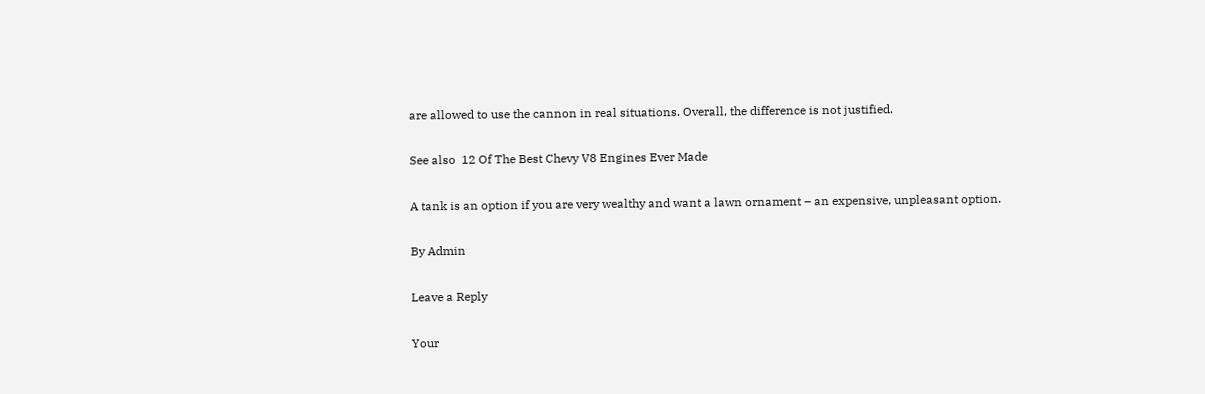are allowed to use the cannon in real situations. Overall, the difference is not justified.

See also  12 Of The Best Chevy V8 Engines Ever Made

A tank is an option if you are very wealthy and want a lawn ornament – an expensive, unpleasant option.

By Admin

Leave a Reply

Your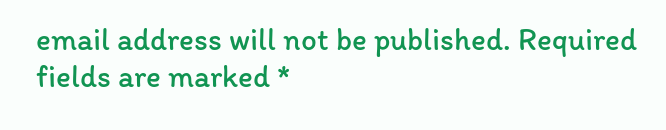email address will not be published. Required fields are marked *